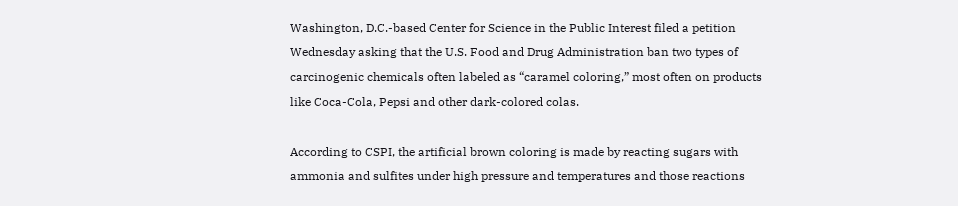Washington, D.C.-based Center for Science in the Public Interest filed a petition Wednesday asking that the U.S. Food and Drug Administration ban two types of carcinogenic chemicals often labeled as “caramel coloring,” most often on products like Coca-Cola, Pepsi and other dark-colored colas.

According to CSPI, the artificial brown coloring is made by reacting sugars with ammonia and sulfites under high pressure and temperatures and those reactions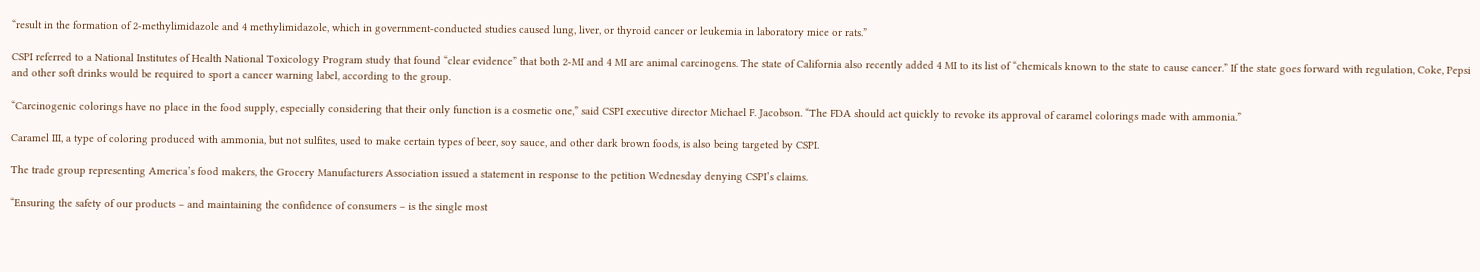“result in the formation of 2-methylimidazole and 4 methylimidazole, which in government-conducted studies caused lung, liver, or thyroid cancer or leukemia in laboratory mice or rats.”

CSPI referred to a National Institutes of Health National Toxicology Program study that found “clear evidence” that both 2-MI and 4 MI are animal carcinogens. The state of California also recently added 4 MI to its list of “chemicals known to the state to cause cancer.” If the state goes forward with regulation, Coke, Pepsi and other soft drinks would be required to sport a cancer warning label, according to the group.

“Carcinogenic colorings have no place in the food supply, especially considering that their only function is a cosmetic one,” said CSPI executive director Michael F. Jacobson. “The FDA should act quickly to revoke its approval of caramel colorings made with ammonia.”

Caramel III, a type of coloring produced with ammonia, but not sulfites, used to make certain types of beer, soy sauce, and other dark brown foods, is also being targeted by CSPI.

The trade group representing America’s food makers, the Grocery Manufacturers Association issued a statement in response to the petition Wednesday denying CSPI’s claims.

“Ensuring the safety of our products – and maintaining the confidence of consumers – is the single most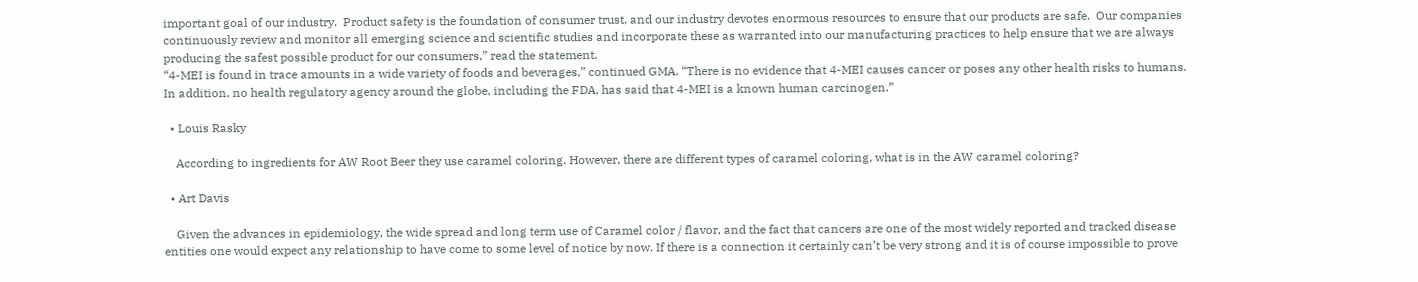important goal of our industry.  Product safety is the foundation of consumer trust, and our industry devotes enormous resources to ensure that our products are safe.  Our companies continuously review and monitor all emerging science and scientific studies and incorporate these as warranted into our manufacturing practices to help ensure that we are always producing the safest possible product for our consumers,” read the statement.
“4-MEI is found in trace amounts in a wide variety of foods and beverages,” continued GMA. “There is no evidence that 4-MEI causes cancer or poses any other health risks to humans.  In addition, no health regulatory agency around the globe, including the FDA, has said that 4-MEI is a known human carcinogen.”

  • Louis Rasky

    According to ingredients for AW Root Beer they use caramel coloring. However, there are different types of caramel coloring, what is in the AW caramel coloring?

  • Art Davis

    Given the advances in epidemiology, the wide spread and long term use of Caramel color / flavor, and the fact that cancers are one of the most widely reported and tracked disease entities one would expect any relationship to have come to some level of notice by now. If there is a connection it certainly can’t be very strong and it is of course impossible to prove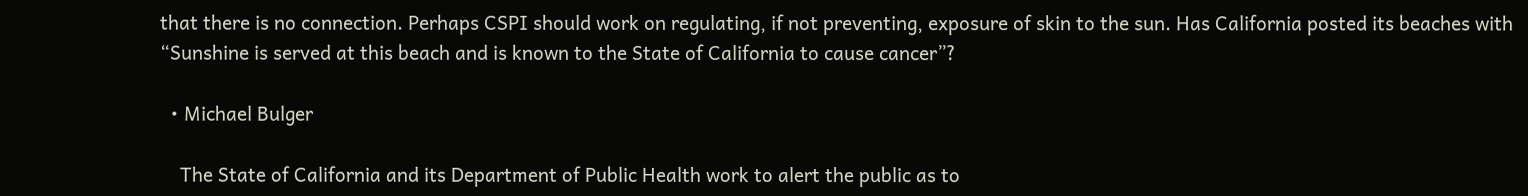that there is no connection. Perhaps CSPI should work on regulating, if not preventing, exposure of skin to the sun. Has California posted its beaches with “Sunshine is served at this beach and is known to the State of California to cause cancer”?

  • Michael Bulger

    The State of California and its Department of Public Health work to alert the public as to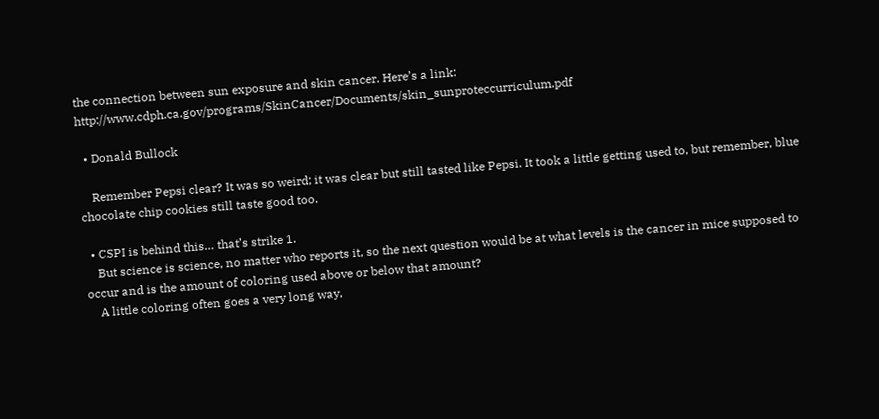the connection between sun exposure and skin cancer. Here’s a link: http://www.cdph.ca.gov/programs/SkinCancer/Documents/skin_sunproteccurriculum.pdf

  • Donald Bullock

    Remember Pepsi clear? It was so weird; it was clear but still tasted like Pepsi. It took a little getting used to, but remember, blue chocolate chip cookies still taste good too.

  • CSPI is behind this… that’s strike 1.
    But science is science, no matter who reports it, so the next question would be at what levels is the cancer in mice supposed to occur and is the amount of coloring used above or below that amount?
    A little coloring often goes a very long way,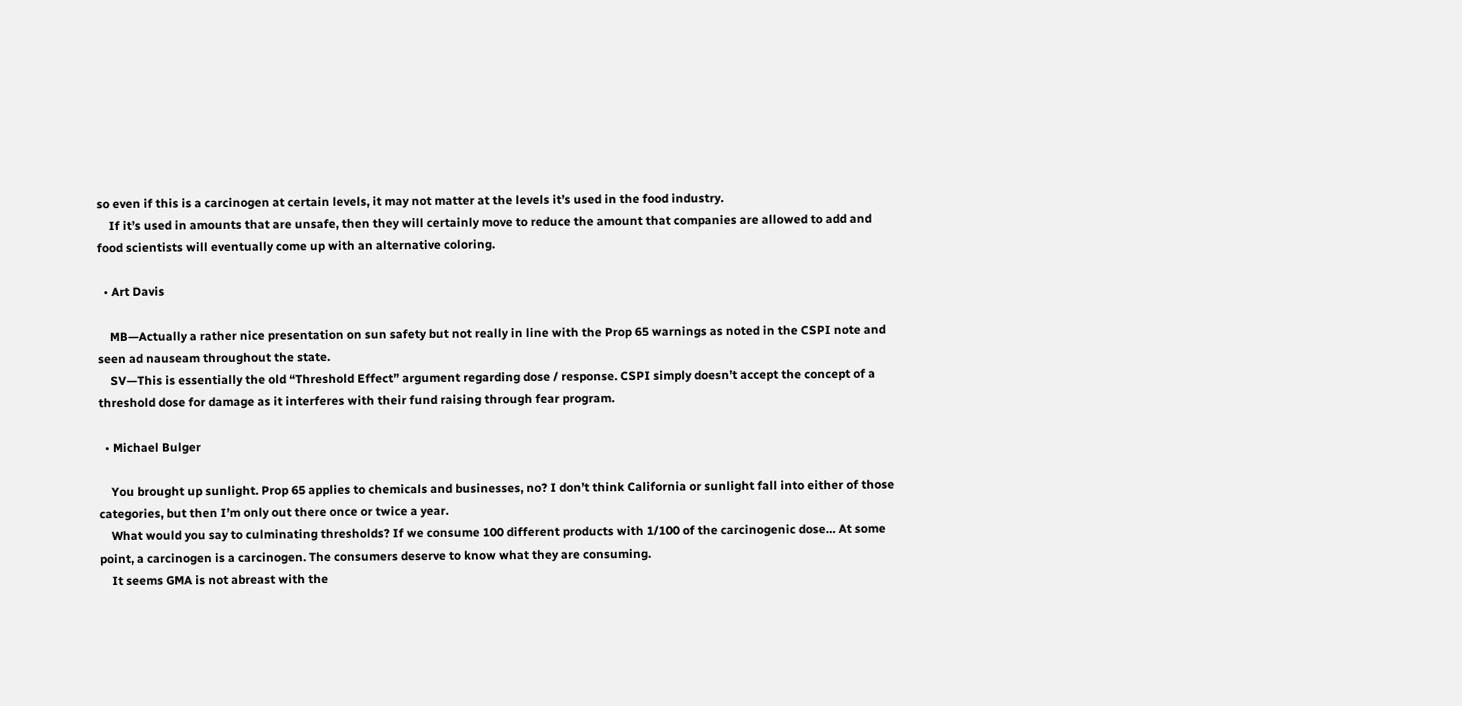so even if this is a carcinogen at certain levels, it may not matter at the levels it’s used in the food industry.
    If it’s used in amounts that are unsafe, then they will certainly move to reduce the amount that companies are allowed to add and food scientists will eventually come up with an alternative coloring.

  • Art Davis

    MB—Actually a rather nice presentation on sun safety but not really in line with the Prop 65 warnings as noted in the CSPI note and seen ad nauseam throughout the state.
    SV—This is essentially the old “Threshold Effect” argument regarding dose / response. CSPI simply doesn’t accept the concept of a threshold dose for damage as it interferes with their fund raising through fear program.

  • Michael Bulger

    You brought up sunlight. Prop 65 applies to chemicals and businesses, no? I don’t think California or sunlight fall into either of those categories, but then I’m only out there once or twice a year.
    What would you say to culminating thresholds? If we consume 100 different products with 1/100 of the carcinogenic dose… At some point, a carcinogen is a carcinogen. The consumers deserve to know what they are consuming.
    It seems GMA is not abreast with the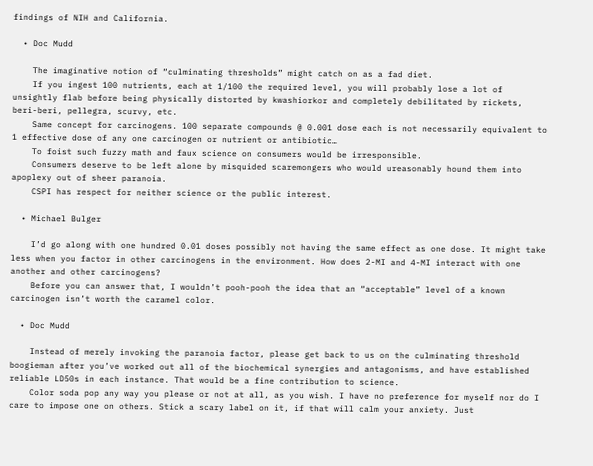findings of NIH and California.

  • Doc Mudd

    The imaginative notion of “culminating thresholds” might catch on as a fad diet.
    If you ingest 100 nutrients, each at 1/100 the required level, you will probably lose a lot of unsightly flab before being physically distorted by kwashiorkor and completely debilitated by rickets, beri-beri, pellegra, scurvy, etc.
    Same concept for carcinogens. 100 separate compounds @ 0.001 dose each is not necessarily equivalent to 1 effective dose of any one carcinogen or nutrient or antibiotic…
    To foist such fuzzy math and faux science on consumers would be irresponsible.
    Consumers deserve to be left alone by misquided scaremongers who would ureasonably hound them into apoplexy out of sheer paranoia.
    CSPI has respect for neither science or the public interest.

  • Michael Bulger

    I’d go along with one hundred 0.01 doses possibly not having the same effect as one dose. It might take less when you factor in other carcinogens in the environment. How does 2-MI and 4-MI interact with one another and other carcinogens?
    Before you can answer that, I wouldn’t pooh-pooh the idea that an “acceptable” level of a known carcinogen isn’t worth the caramel color.

  • Doc Mudd

    Instead of merely invoking the paranoia factor, please get back to us on the culminating threshold boogieman after you’ve worked out all of the biochemical synergies and antagonisms, and have established reliable LD50s in each instance. That would be a fine contribution to science.
    Color soda pop any way you please or not at all, as you wish. I have no preference for myself nor do I care to impose one on others. Stick a scary label on it, if that will calm your anxiety. Just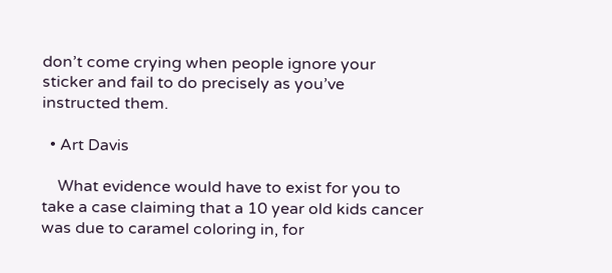don’t come crying when people ignore your sticker and fail to do precisely as you’ve instructed them.

  • Art Davis

    What evidence would have to exist for you to take a case claiming that a 10 year old kids cancer was due to caramel coloring in, for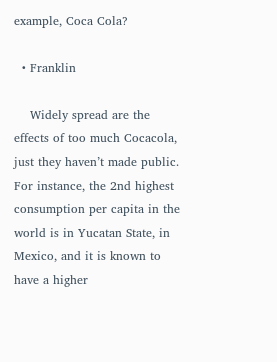example, Coca Cola?

  • Franklin

    Widely spread are the effects of too much Cocacola, just they haven’t made public. For instance, the 2nd highest consumption per capita in the world is in Yucatan State, in Mexico, and it is known to have a higher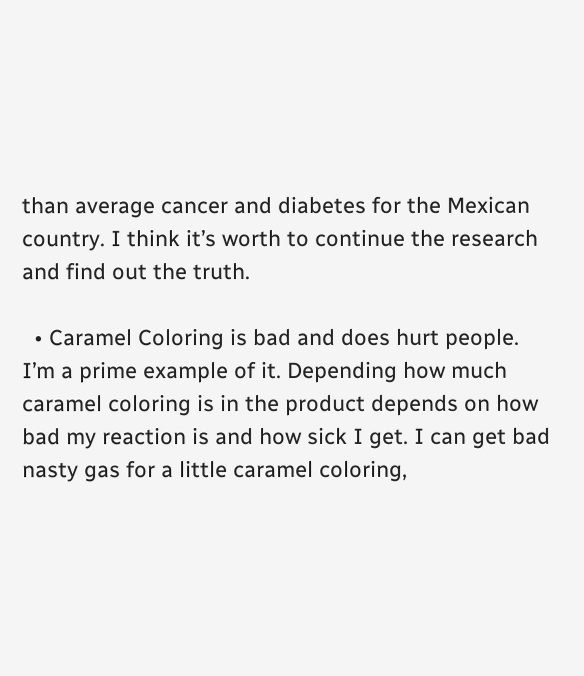than average cancer and diabetes for the Mexican country. I think it’s worth to continue the research and find out the truth.

  • Caramel Coloring is bad and does hurt people. I’m a prime example of it. Depending how much caramel coloring is in the product depends on how bad my reaction is and how sick I get. I can get bad nasty gas for a little caramel coloring,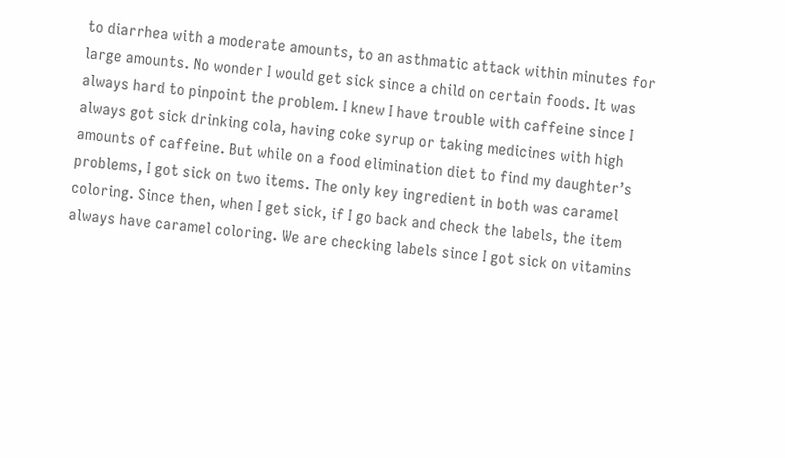to diarrhea with a moderate amounts, to an asthmatic attack within minutes for large amounts. No wonder I would get sick since a child on certain foods. It was always hard to pinpoint the problem. I knew I have trouble with caffeine since I always got sick drinking cola, having coke syrup or taking medicines with high amounts of caffeine. But while on a food elimination diet to find my daughter’s problems, I got sick on two items. The only key ingredient in both was caramel coloring. Since then, when I get sick, if I go back and check the labels, the item always have caramel coloring. We are checking labels since I got sick on vitamins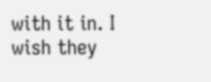with it in. I wish they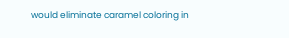would eliminate caramel coloring in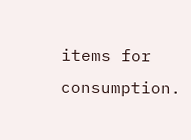items for consumption.